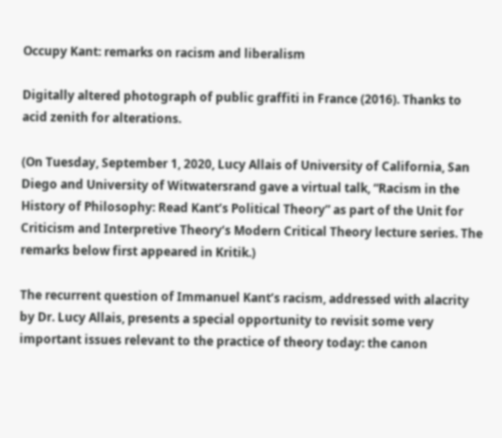Occupy Kant: remarks on racism and liberalism

Digitally altered photograph of public graffiti in France (2016). Thanks to acid zenith for alterations.

(On Tuesday, September 1, 2020, Lucy Allais of University of California, San Diego and University of Witwatersrand gave a virtual talk, “Racism in the History of Philosophy: Read Kant’s Political Theory” as part of the Unit for Criticism and Interpretive Theory‘s Modern Critical Theory lecture series. The remarks below first appeared in Kritik.)

The recurrent question of Immanuel Kant’s racism, addressed with alacrity by Dr. Lucy Allais, presents a special opportunity to revisit some very important issues relevant to the practice of theory today: the canon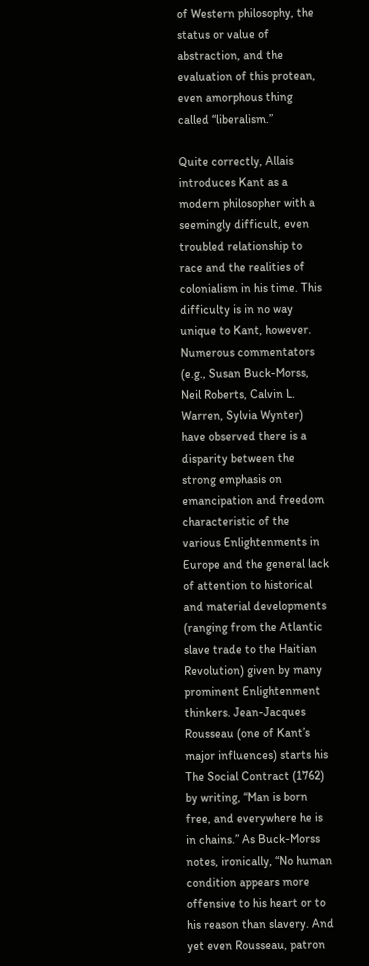of Western philosophy, the status or value of abstraction, and the evaluation of this protean, even amorphous thing called “liberalism.”

Quite correctly, Allais introduces Kant as a modern philosopher with a seemingly difficult, even troubled relationship to race and the realities of colonialism in his time. This difficulty is in no way unique to Kant, however. Numerous commentators (e.g., Susan Buck-Morss, Neil Roberts, Calvin L. Warren, Sylvia Wynter) have observed there is a disparity between the strong emphasis on emancipation and freedom characteristic of the various Enlightenments in Europe and the general lack of attention to historical and material developments (ranging from the Atlantic slave trade to the Haitian Revolution) given by many prominent Enlightenment thinkers. Jean-Jacques Rousseau (one of Kant’s major influences) starts his The Social Contract (1762) by writing, “Man is born free, and everywhere he is in chains.” As Buck-Morss notes, ironically, “No human condition appears more offensive to his heart or to his reason than slavery. And yet even Rousseau, patron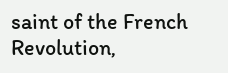saint of the French Revolution,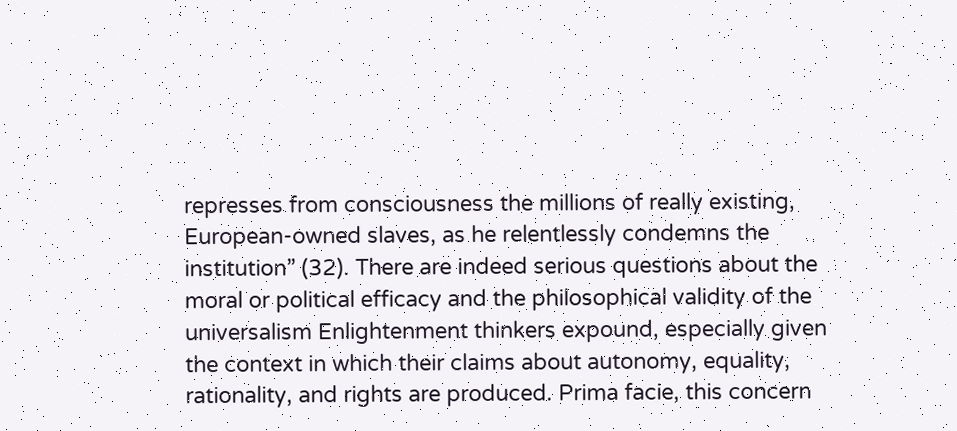represses from consciousness the millions of really existing, European-owned slaves, as he relentlessly condemns the institution” (32). There are indeed serious questions about the moral or political efficacy and the philosophical validity of the universalism Enlightenment thinkers expound, especially given the context in which their claims about autonomy, equality, rationality, and rights are produced. Prima facie, this concern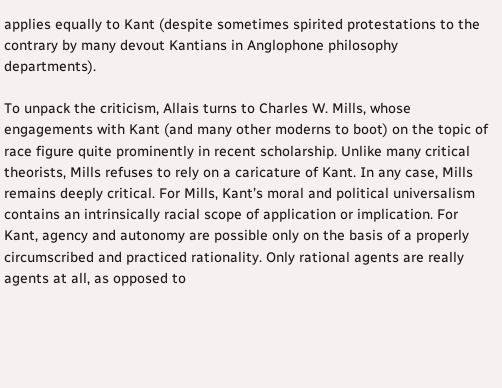applies equally to Kant (despite sometimes spirited protestations to the contrary by many devout Kantians in Anglophone philosophy departments).

To unpack the criticism, Allais turns to Charles W. Mills, whose engagements with Kant (and many other moderns to boot) on the topic of race figure quite prominently in recent scholarship. Unlike many critical theorists, Mills refuses to rely on a caricature of Kant. In any case, Mills remains deeply critical. For Mills, Kant’s moral and political universalism contains an intrinsically racial scope of application or implication. For Kant, agency and autonomy are possible only on the basis of a properly circumscribed and practiced rationality. Only rational agents are really agents at all, as opposed to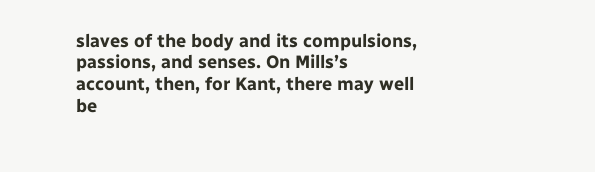slaves of the body and its compulsions, passions, and senses. On Mills’s account, then, for Kant, there may well be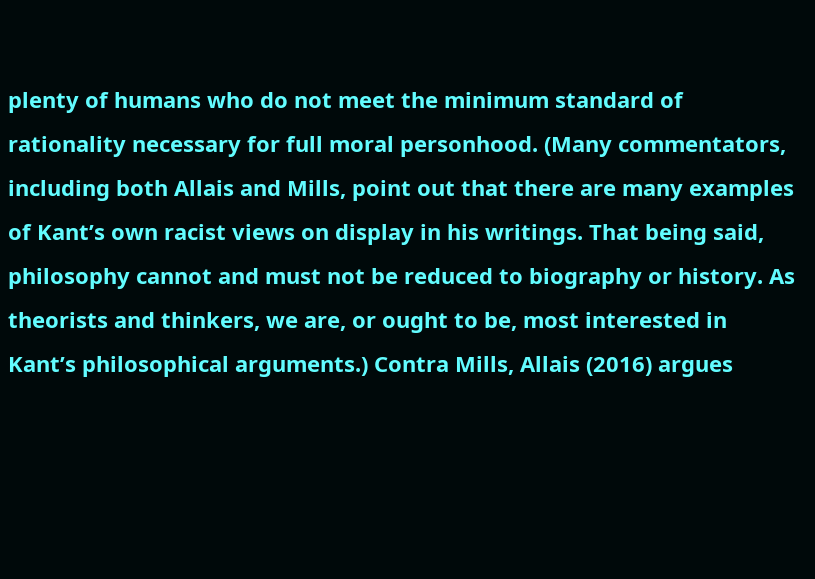plenty of humans who do not meet the minimum standard of rationality necessary for full moral personhood. (Many commentators, including both Allais and Mills, point out that there are many examples of Kant’s own racist views on display in his writings. That being said, philosophy cannot and must not be reduced to biography or history. As theorists and thinkers, we are, or ought to be, most interested in Kant’s philosophical arguments.) Contra Mills, Allais (2016) argues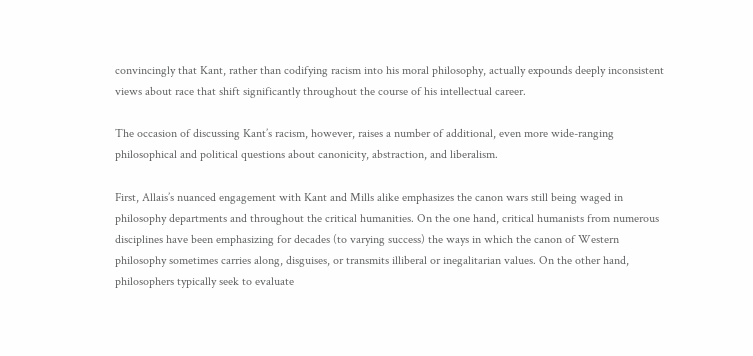convincingly that Kant, rather than codifying racism into his moral philosophy, actually expounds deeply inconsistent views about race that shift significantly throughout the course of his intellectual career.

The occasion of discussing Kant’s racism, however, raises a number of additional, even more wide-ranging philosophical and political questions about canonicity, abstraction, and liberalism.

First, Allais’s nuanced engagement with Kant and Mills alike emphasizes the canon wars still being waged in philosophy departments and throughout the critical humanities. On the one hand, critical humanists from numerous disciplines have been emphasizing for decades (to varying success) the ways in which the canon of Western philosophy sometimes carries along, disguises, or transmits illiberal or inegalitarian values. On the other hand, philosophers typically seek to evaluate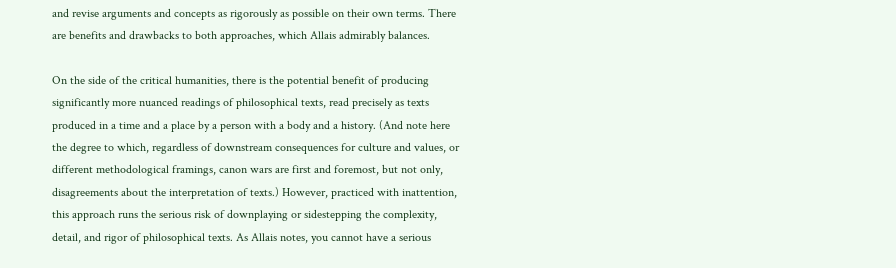and revise arguments and concepts as rigorously as possible on their own terms. There are benefits and drawbacks to both approaches, which Allais admirably balances.

On the side of the critical humanities, there is the potential benefit of producing significantly more nuanced readings of philosophical texts, read precisely as texts produced in a time and a place by a person with a body and a history. (And note here the degree to which, regardless of downstream consequences for culture and values, or different methodological framings, canon wars are first and foremost, but not only, disagreements about the interpretation of texts.) However, practiced with inattention, this approach runs the serious risk of downplaying or sidestepping the complexity, detail, and rigor of philosophical texts. As Allais notes, you cannot have a serious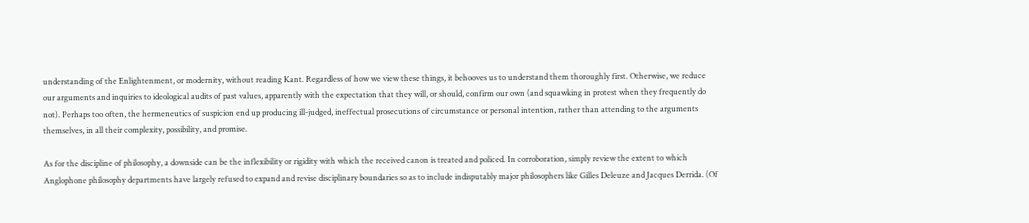understanding of the Enlightenment, or modernity, without reading Kant. Regardless of how we view these things, it behooves us to understand them thoroughly first. Otherwise, we reduce our arguments and inquiries to ideological audits of past values, apparently with the expectation that they will, or should, confirm our own (and squawking in protest when they frequently do not). Perhaps too often, the hermeneutics of suspicion end up producing ill-judged, ineffectual prosecutions of circumstance or personal intention, rather than attending to the arguments themselves, in all their complexity, possibility, and promise.

As for the discipline of philosophy, a downside can be the inflexibility or rigidity with which the received canon is treated and policed. In corroboration, simply review the extent to which Anglophone philosophy departments have largely refused to expand and revise disciplinary boundaries so as to include indisputably major philosophers like Gilles Deleuze and Jacques Derrida. (Of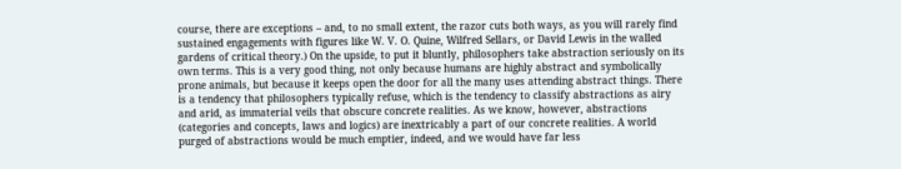course, there are exceptions – and, to no small extent, the razor cuts both ways, as you will rarely find sustained engagements with figures like W. V. O. Quine, Wilfred Sellars, or David Lewis in the walled gardens of critical theory.) On the upside, to put it bluntly, philosophers take abstraction seriously on its own terms. This is a very good thing, not only because humans are highly abstract and symbolically prone animals, but because it keeps open the door for all the many uses attending abstract things. There is a tendency that philosophers typically refuse, which is the tendency to classify abstractions as airy and arid, as immaterial veils that obscure concrete realities. As we know, however, abstractions (categories and concepts, laws and logics) are inextricably a part of our concrete realities. A world purged of abstractions would be much emptier, indeed, and we would have far less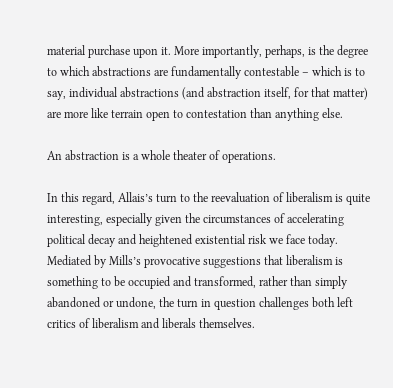material purchase upon it. More importantly, perhaps, is the degree to which abstractions are fundamentally contestable – which is to say, individual abstractions (and abstraction itself, for that matter) are more like terrain open to contestation than anything else.

An abstraction is a whole theater of operations.

In this regard, Allais’s turn to the reevaluation of liberalism is quite interesting, especially given the circumstances of accelerating political decay and heightened existential risk we face today. Mediated by Mills’s provocative suggestions that liberalism is something to be occupied and transformed, rather than simply abandoned or undone, the turn in question challenges both left critics of liberalism and liberals themselves.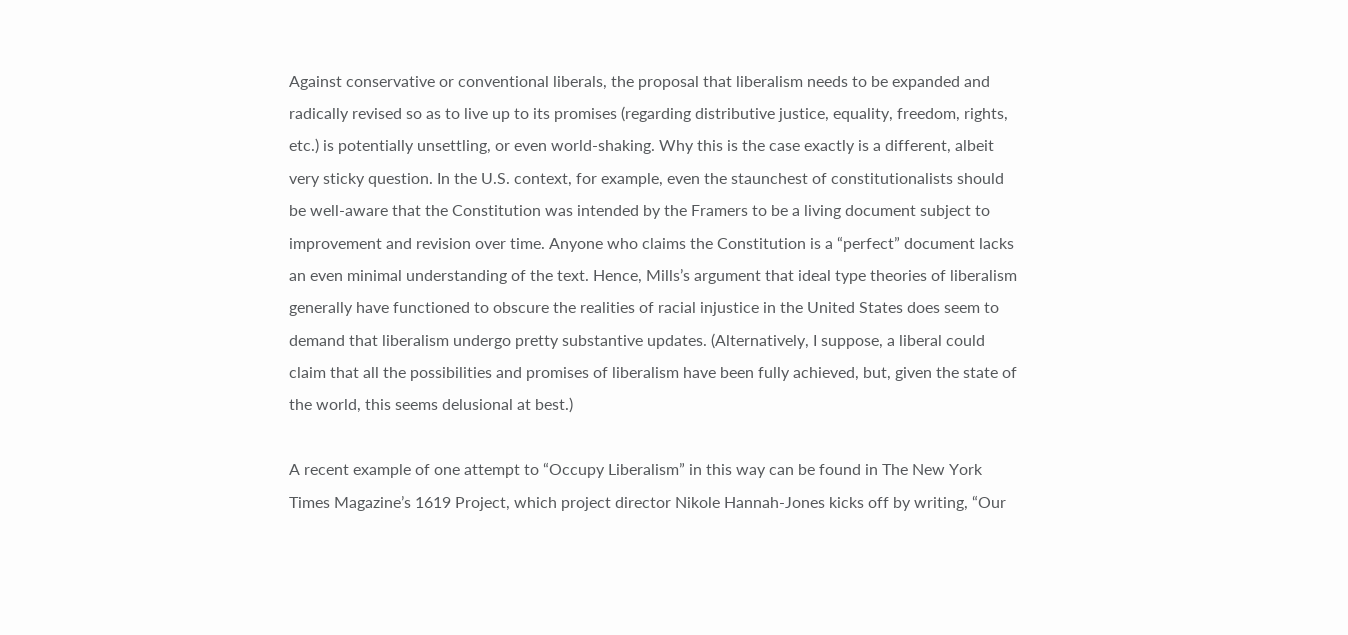Against conservative or conventional liberals, the proposal that liberalism needs to be expanded and radically revised so as to live up to its promises (regarding distributive justice, equality, freedom, rights, etc.) is potentially unsettling, or even world-shaking. Why this is the case exactly is a different, albeit very sticky question. In the U.S. context, for example, even the staunchest of constitutionalists should be well-aware that the Constitution was intended by the Framers to be a living document subject to improvement and revision over time. Anyone who claims the Constitution is a “perfect” document lacks an even minimal understanding of the text. Hence, Mills’s argument that ideal type theories of liberalism generally have functioned to obscure the realities of racial injustice in the United States does seem to demand that liberalism undergo pretty substantive updates. (Alternatively, I suppose, a liberal could claim that all the possibilities and promises of liberalism have been fully achieved, but, given the state of the world, this seems delusional at best.)

A recent example of one attempt to “Occupy Liberalism” in this way can be found in The New York Times Magazine’s 1619 Project, which project director Nikole Hannah-Jones kicks off by writing, “Our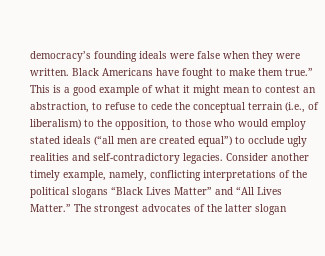democracy’s founding ideals were false when they were written. Black Americans have fought to make them true.” This is a good example of what it might mean to contest an abstraction, to refuse to cede the conceptual terrain (i.e., of liberalism) to the opposition, to those who would employ stated ideals (“all men are created equal”) to occlude ugly realities and self-contradictory legacies. Consider another timely example, namely, conflicting interpretations of the political slogans “Black Lives Matter” and “All Lives Matter.” The strongest advocates of the latter slogan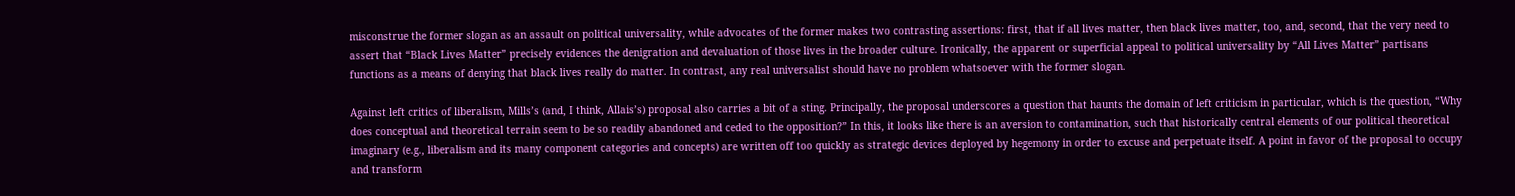misconstrue the former slogan as an assault on political universality, while advocates of the former makes two contrasting assertions: first, that if all lives matter, then black lives matter, too, and, second, that the very need to assert that “Black Lives Matter” precisely evidences the denigration and devaluation of those lives in the broader culture. Ironically, the apparent or superficial appeal to political universality by “All Lives Matter” partisans functions as a means of denying that black lives really do matter. In contrast, any real universalist should have no problem whatsoever with the former slogan.

Against left critics of liberalism, Mills’s (and, I think, Allais’s) proposal also carries a bit of a sting. Principally, the proposal underscores a question that haunts the domain of left criticism in particular, which is the question, “Why does conceptual and theoretical terrain seem to be so readily abandoned and ceded to the opposition?” In this, it looks like there is an aversion to contamination, such that historically central elements of our political theoretical imaginary (e.g., liberalism and its many component categories and concepts) are written off too quickly as strategic devices deployed by hegemony in order to excuse and perpetuate itself. A point in favor of the proposal to occupy and transform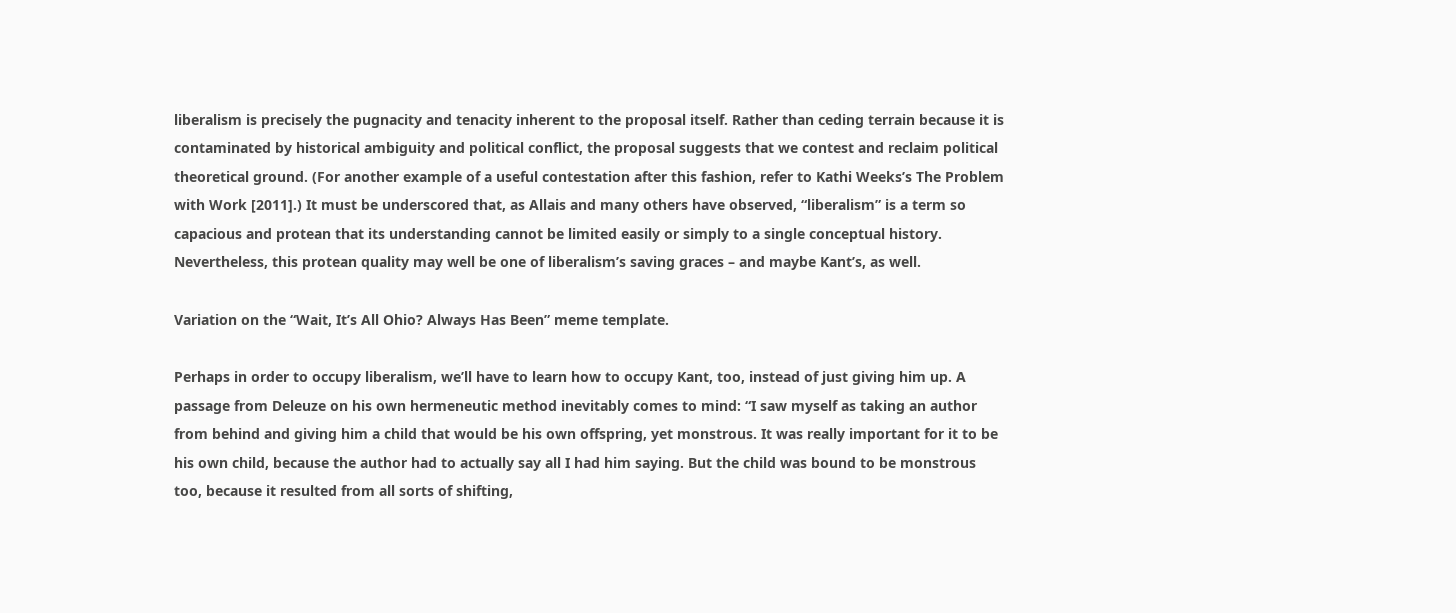liberalism is precisely the pugnacity and tenacity inherent to the proposal itself. Rather than ceding terrain because it is contaminated by historical ambiguity and political conflict, the proposal suggests that we contest and reclaim political theoretical ground. (For another example of a useful contestation after this fashion, refer to Kathi Weeks’s The Problem with Work [2011].) It must be underscored that, as Allais and many others have observed, “liberalism” is a term so capacious and protean that its understanding cannot be limited easily or simply to a single conceptual history. Nevertheless, this protean quality may well be one of liberalism’s saving graces – and maybe Kant’s, as well.

Variation on the “Wait, It’s All Ohio? Always Has Been” meme template.

Perhaps in order to occupy liberalism, we’ll have to learn how to occupy Kant, too, instead of just giving him up. A passage from Deleuze on his own hermeneutic method inevitably comes to mind: “I saw myself as taking an author from behind and giving him a child that would be his own offspring, yet monstrous. It was really important for it to be his own child, because the author had to actually say all I had him saying. But the child was bound to be monstrous too, because it resulted from all sorts of shifting,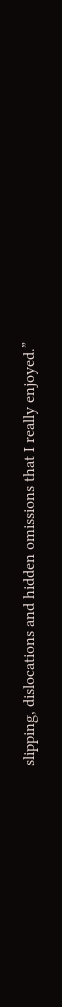slipping, dislocations and hidden omissions that I really enjoyed.”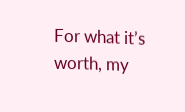For what it’s worth, my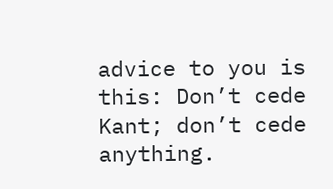advice to you is this: Don’t cede Kant; don’t cede anything.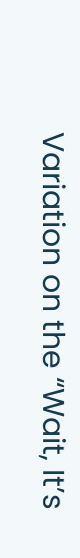Variation on the “Wait, It’s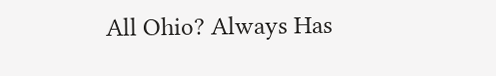All Ohio? Always Has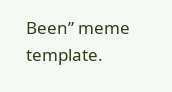Been” meme template.